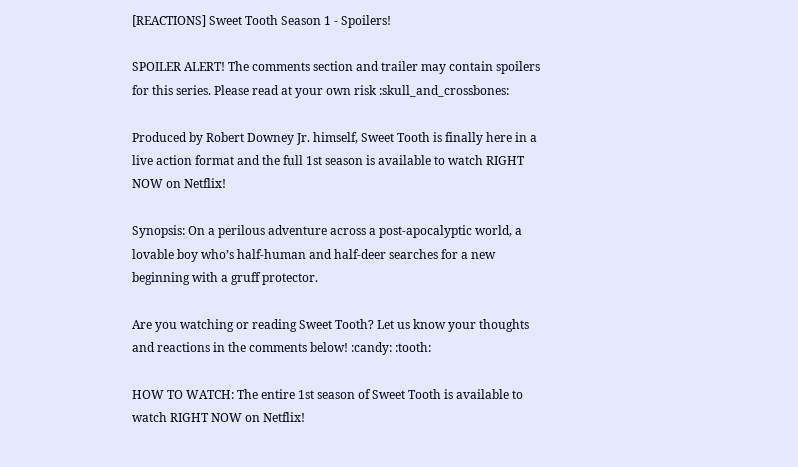[REACTIONS] Sweet Tooth Season 1 - Spoilers!

SPOILER ALERT! The comments section and trailer may contain spoilers for this series. Please read at your own risk :skull_and_crossbones:

Produced by Robert Downey Jr. himself, Sweet Tooth is finally here in a live action format and the full 1st season is available to watch RIGHT NOW on Netflix!

Synopsis: On a perilous adventure across a post-apocalyptic world, a lovable boy who’s half-human and half-deer searches for a new beginning with a gruff protector.

Are you watching or reading Sweet Tooth? Let us know your thoughts and reactions in the comments below! :candy: :tooth:

HOW TO WATCH: The entire 1st season of Sweet Tooth is available to watch RIGHT NOW on Netflix!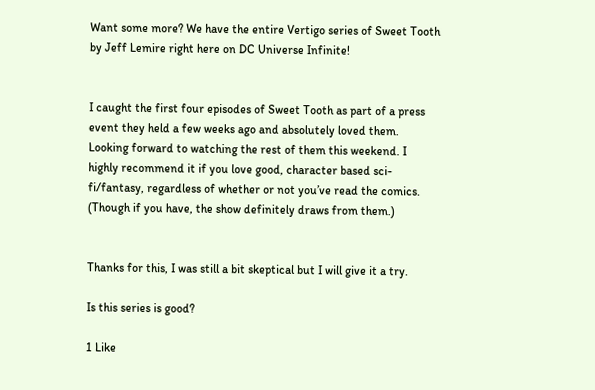Want some more? We have the entire Vertigo series of Sweet Tooth by Jeff Lemire right here on DC Universe Infinite!


I caught the first four episodes of Sweet Tooth as part of a press event they held a few weeks ago and absolutely loved them. Looking forward to watching the rest of them this weekend. I highly recommend it if you love good, character based sci-fi/fantasy, regardless of whether or not you’ve read the comics. (Though if you have, the show definitely draws from them.)


Thanks for this, I was still a bit skeptical but I will give it a try.

Is this series is good?

1 Like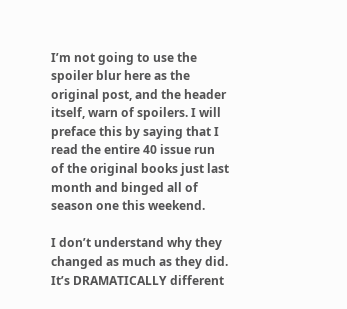I’m not going to use the spoiler blur here as the original post, and the header itself, warn of spoilers. I will preface this by saying that I read the entire 40 issue run of the original books just last month and binged all of season one this weekend.

I don’t understand why they changed as much as they did. It’s DRAMATICALLY different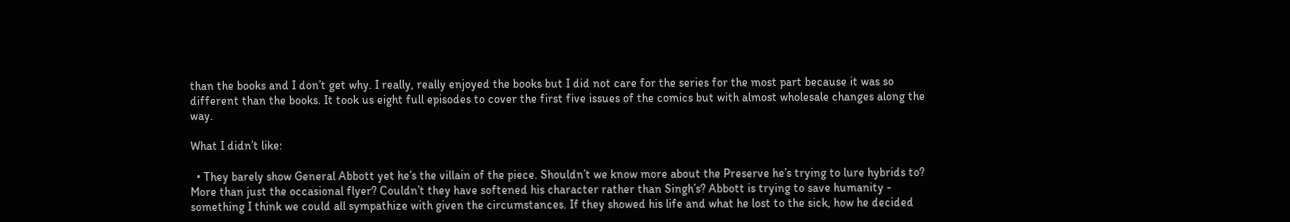than the books and I don’t get why. I really, really enjoyed the books but I did not care for the series for the most part because it was so different than the books. It took us eight full episodes to cover the first five issues of the comics but with almost wholesale changes along the way.

What I didn’t like:

  • They barely show General Abbott yet he’s the villain of the piece. Shouldn’t we know more about the Preserve he’s trying to lure hybrids to? More than just the occasional flyer? Couldn’t they have softened his character rather than Singh’s? Abbott is trying to save humanity - something I think we could all sympathize with given the circumstances. If they showed his life and what he lost to the sick, how he decided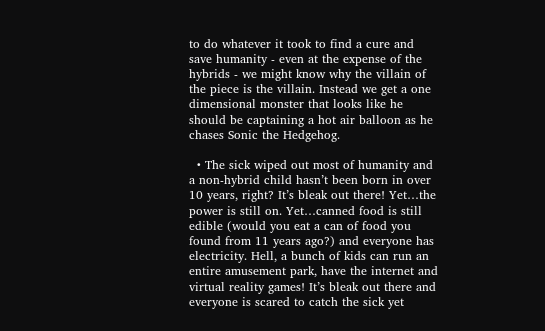to do whatever it took to find a cure and save humanity - even at the expense of the hybrids - we might know why the villain of the piece is the villain. Instead we get a one dimensional monster that looks like he should be captaining a hot air balloon as he chases Sonic the Hedgehog.

  • The sick wiped out most of humanity and a non-hybrid child hasn’t been born in over 10 years, right? It’s bleak out there! Yet…the power is still on. Yet…canned food is still edible (would you eat a can of food you found from 11 years ago?) and everyone has electricity. Hell, a bunch of kids can run an entire amusement park, have the internet and virtual reality games! It’s bleak out there and everyone is scared to catch the sick yet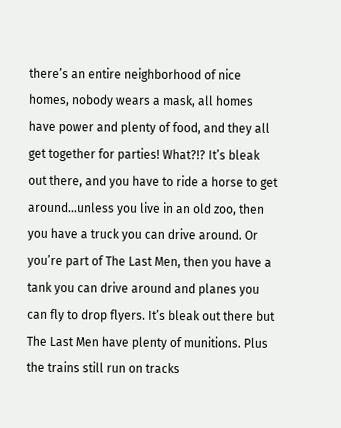there’s an entire neighborhood of nice homes, nobody wears a mask, all homes have power and plenty of food, and they all get together for parties! What?!? It’s bleak out there, and you have to ride a horse to get around…unless you live in an old zoo, then you have a truck you can drive around. Or you’re part of The Last Men, then you have a tank you can drive around and planes you can fly to drop flyers. It’s bleak out there but The Last Men have plenty of munitions. Plus the trains still run on tracks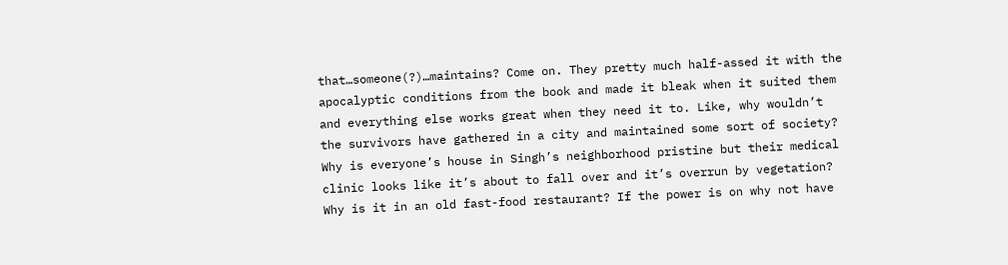that…someone(?)…maintains? Come on. They pretty much half-assed it with the apocalyptic conditions from the book and made it bleak when it suited them and everything else works great when they need it to. Like, why wouldn’t the survivors have gathered in a city and maintained some sort of society? Why is everyone’s house in Singh’s neighborhood pristine but their medical clinic looks like it’s about to fall over and it’s overrun by vegetation? Why is it in an old fast-food restaurant? If the power is on why not have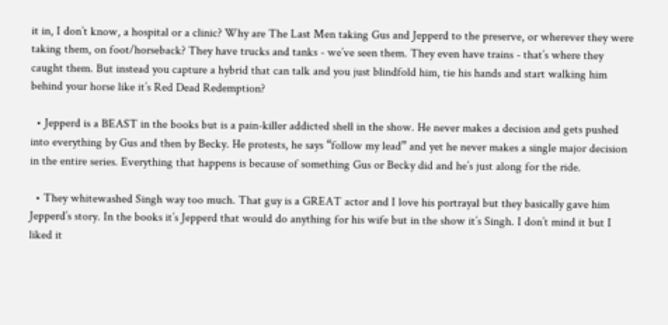it in, I don’t know, a hospital or a clinic? Why are The Last Men taking Gus and Jepperd to the preserve, or wherever they were taking them, on foot/horseback? They have trucks and tanks - we’ve seen them. They even have trains - that’s where they caught them. But instead you capture a hybrid that can talk and you just blindfold him, tie his hands and start walking him behind your horse like it’s Red Dead Redemption?

  • Jepperd is a BEAST in the books but is a pain-killer addicted shell in the show. He never makes a decision and gets pushed into everything by Gus and then by Becky. He protests, he says “follow my lead” and yet he never makes a single major decision in the entire series. Everything that happens is because of something Gus or Becky did and he’s just along for the ride.

  • They whitewashed Singh way too much. That guy is a GREAT actor and I love his portrayal but they basically gave him Jepperd’s story. In the books it’s Jepperd that would do anything for his wife but in the show it’s Singh. I don’t mind it but I liked it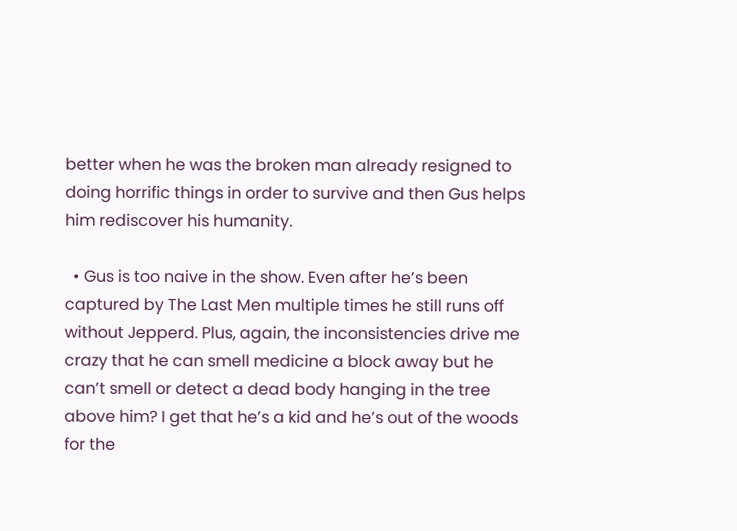better when he was the broken man already resigned to doing horrific things in order to survive and then Gus helps him rediscover his humanity.

  • Gus is too naive in the show. Even after he’s been captured by The Last Men multiple times he still runs off without Jepperd. Plus, again, the inconsistencies drive me crazy that he can smell medicine a block away but he can’t smell or detect a dead body hanging in the tree above him? I get that he’s a kid and he’s out of the woods for the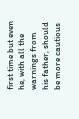first time but even he, with all the warnings from his father, should be more cautious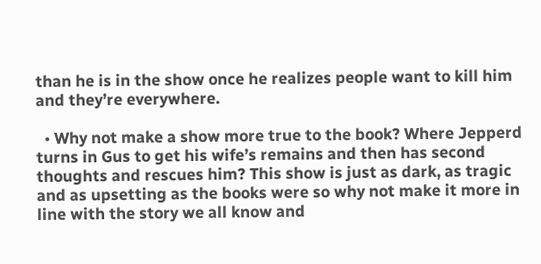than he is in the show once he realizes people want to kill him and they’re everywhere.

  • Why not make a show more true to the book? Where Jepperd turns in Gus to get his wife’s remains and then has second thoughts and rescues him? This show is just as dark, as tragic and as upsetting as the books were so why not make it more in line with the story we all know and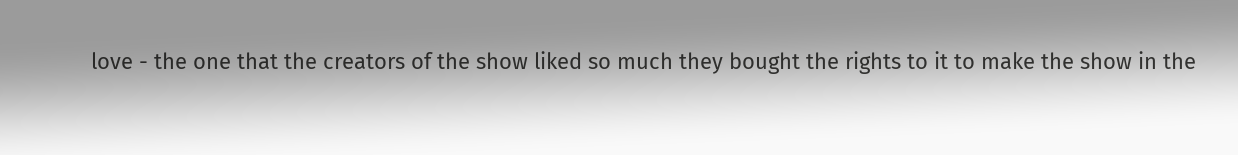love - the one that the creators of the show liked so much they bought the rights to it to make the show in the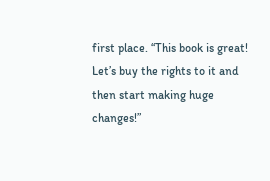first place. “This book is great! Let’s buy the rights to it and then start making huge changes!”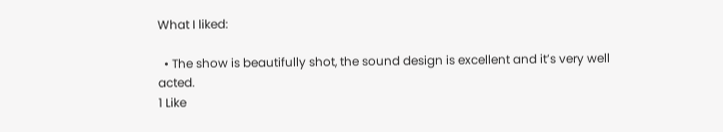What I liked:

  • The show is beautifully shot, the sound design is excellent and it’s very well acted.
1 Like